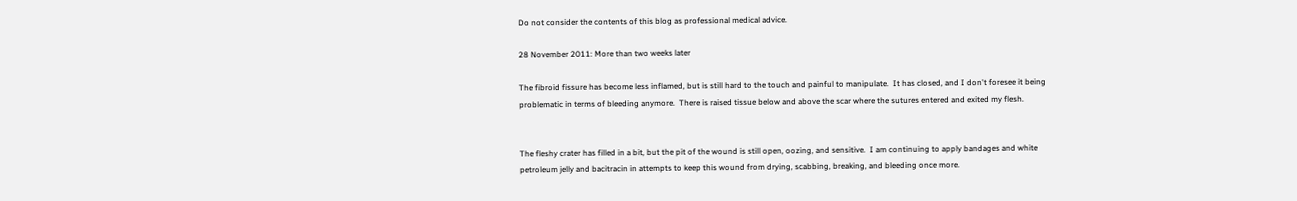Do not consider the contents of this blog as professional medical advice.

28 November 2011: More than two weeks later

The fibroid fissure has become less inflamed, but is still hard to the touch and painful to manipulate.  It has closed, and I don't foresee it being problematic in terms of bleeding anymore.  There is raised tissue below and above the scar where the sutures entered and exited my flesh.


The fleshy crater has filled in a bit, but the pit of the wound is still open, oozing, and sensitive.  I am continuing to apply bandages and white petroleum jelly and bacitracin in attempts to keep this wound from drying, scabbing, breaking, and bleeding once more.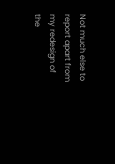Not much else to report apart from my redesign of the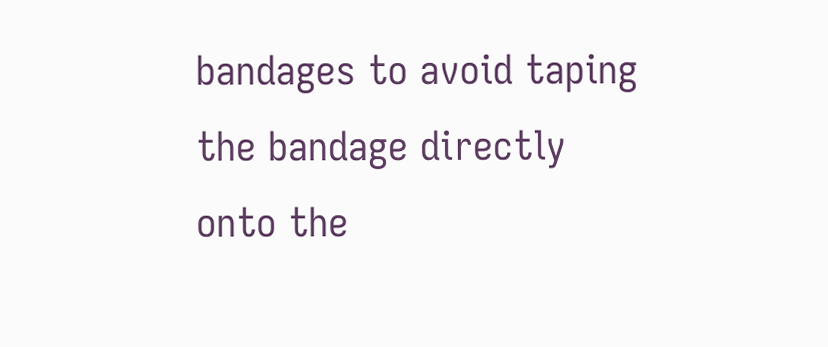bandages to avoid taping the bandage directly onto the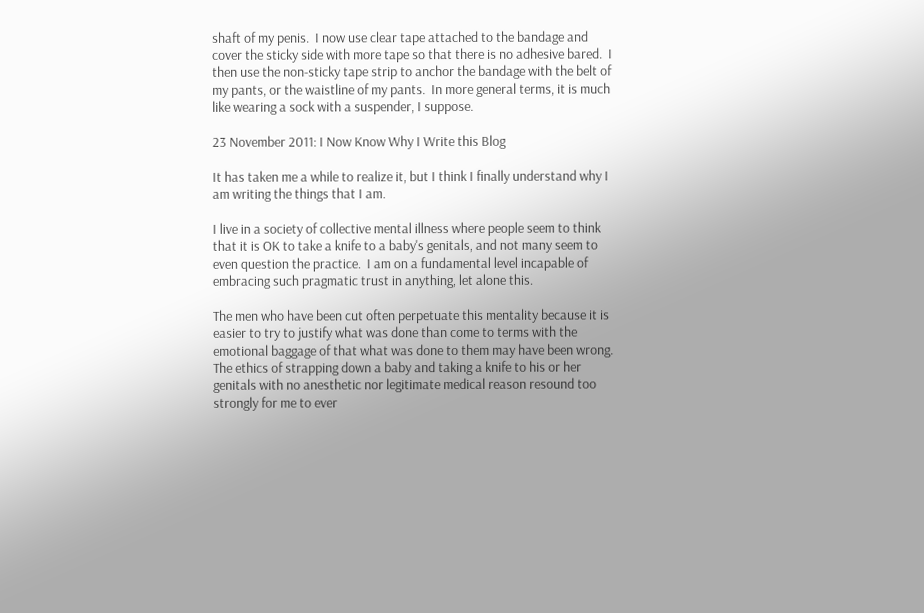shaft of my penis.  I now use clear tape attached to the bandage and cover the sticky side with more tape so that there is no adhesive bared.  I then use the non-sticky tape strip to anchor the bandage with the belt of my pants, or the waistline of my pants.  In more general terms, it is much like wearing a sock with a suspender, I suppose.

23 November 2011: I Now Know Why I Write this Blog

It has taken me a while to realize it, but I think I finally understand why I am writing the things that I am.

I live in a society of collective mental illness where people seem to think that it is OK to take a knife to a baby's genitals, and not many seem to even question the practice.  I am on a fundamental level incapable of embracing such pragmatic trust in anything, let alone this.

The men who have been cut often perpetuate this mentality because it is easier to try to justify what was done than come to terms with the emotional baggage of that what was done to them may have been wrong.  The ethics of strapping down a baby and taking a knife to his or her genitals with no anesthetic nor legitimate medical reason resound too strongly for me to ever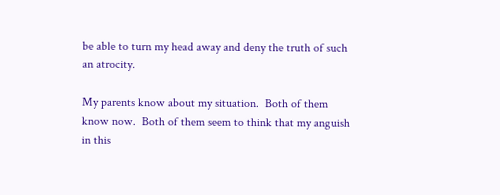be able to turn my head away and deny the truth of such an atrocity.

My parents know about my situation.  Both of them know now.  Both of them seem to think that my anguish in this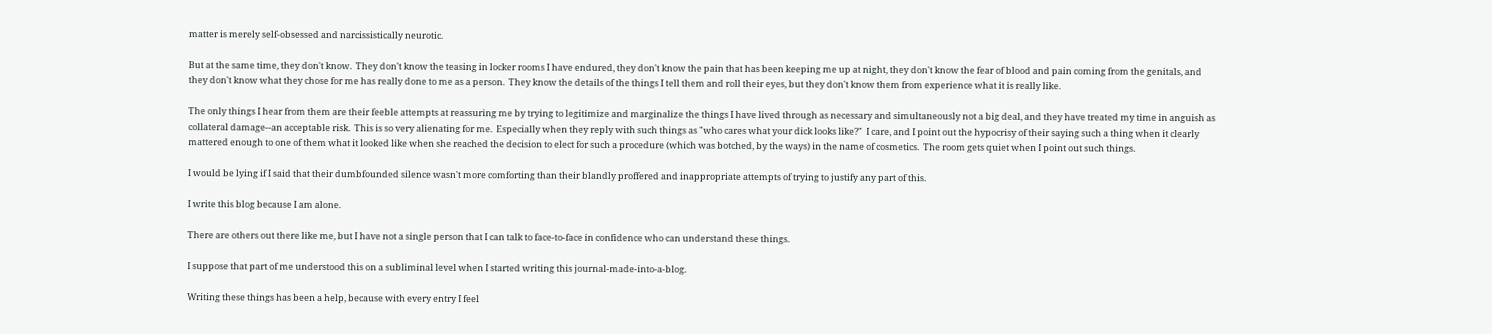matter is merely self-obsessed and narcissistically neurotic.

But at the same time, they don't know.  They don't know the teasing in locker rooms I have endured, they don't know the pain that has been keeping me up at night, they don't know the fear of blood and pain coming from the genitals, and they don't know what they chose for me has really done to me as a person.  They know the details of the things I tell them and roll their eyes, but they don't know them from experience what it is really like.

The only things I hear from them are their feeble attempts at reassuring me by trying to legitimize and marginalize the things I have lived through as necessary and simultaneously not a big deal, and they have treated my time in anguish as collateral damage--an acceptable risk.  This is so very alienating for me.  Especially when they reply with such things as "who cares what your dick looks like?"  I care, and I point out the hypocrisy of their saying such a thing when it clearly mattered enough to one of them what it looked like when she reached the decision to elect for such a procedure (which was botched, by the ways) in the name of cosmetics.  The room gets quiet when I point out such things.

I would be lying if I said that their dumbfounded silence wasn't more comforting than their blandly proffered and inappropriate attempts of trying to justify any part of this.

I write this blog because I am alone.

There are others out there like me, but I have not a single person that I can talk to face-to-face in confidence who can understand these things.

I suppose that part of me understood this on a subliminal level when I started writing this journal-made-into-a-blog.

Writing these things has been a help, because with every entry I feel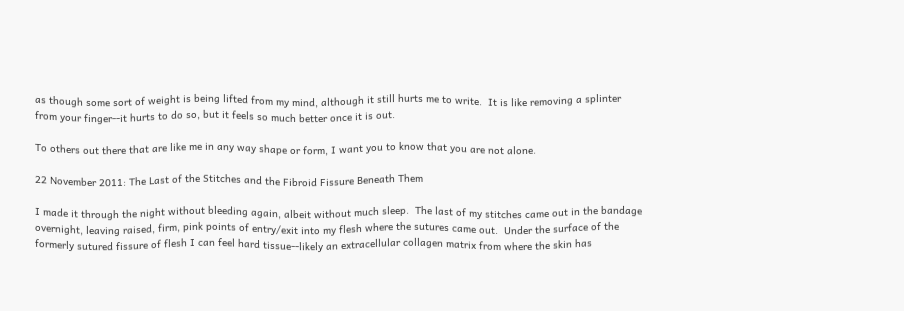as though some sort of weight is being lifted from my mind, although it still hurts me to write.  It is like removing a splinter from your finger--it hurts to do so, but it feels so much better once it is out.

To others out there that are like me in any way shape or form, I want you to know that you are not alone.

22 November 2011: The Last of the Stitches and the Fibroid Fissure Beneath Them

I made it through the night without bleeding again, albeit without much sleep.  The last of my stitches came out in the bandage overnight, leaving raised, firm, pink points of entry/exit into my flesh where the sutures came out.  Under the surface of the formerly sutured fissure of flesh I can feel hard tissue--likely an extracellular collagen matrix from where the skin has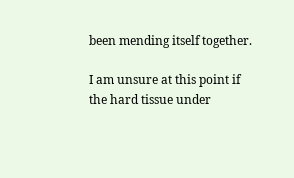been mending itself together.

I am unsure at this point if the hard tissue under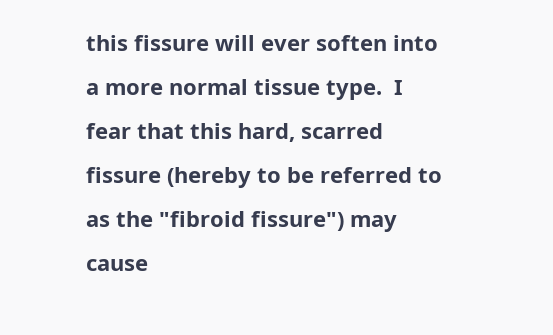this fissure will ever soften into a more normal tissue type.  I fear that this hard, scarred fissure (hereby to be referred to as the "fibroid fissure") may cause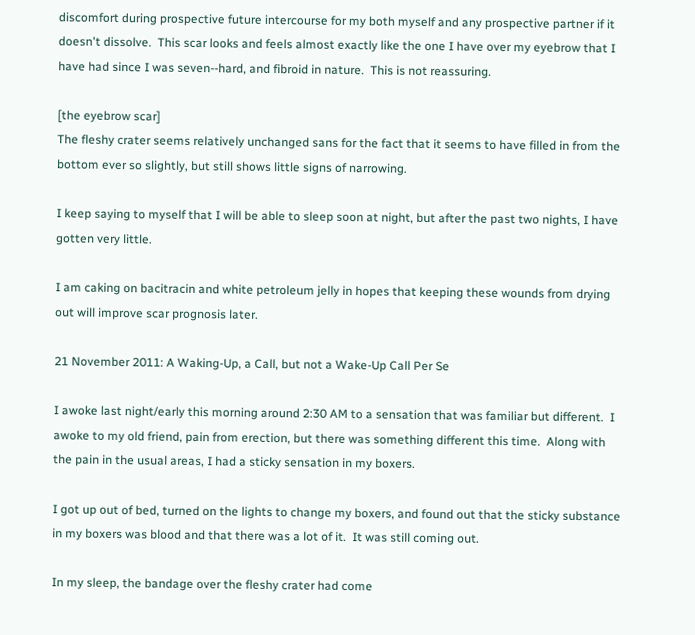discomfort during prospective future intercourse for my both myself and any prospective partner if it doesn't dissolve.  This scar looks and feels almost exactly like the one I have over my eyebrow that I have had since I was seven--hard, and fibroid in nature.  This is not reassuring.

[the eyebrow scar]
The fleshy crater seems relatively unchanged sans for the fact that it seems to have filled in from the bottom ever so slightly, but still shows little signs of narrowing.

I keep saying to myself that I will be able to sleep soon at night, but after the past two nights, I have gotten very little.

I am caking on bacitracin and white petroleum jelly in hopes that keeping these wounds from drying out will improve scar prognosis later.

21 November 2011: A Waking-Up, a Call, but not a Wake-Up Call Per Se

I awoke last night/early this morning around 2:30 AM to a sensation that was familiar but different.  I awoke to my old friend, pain from erection, but there was something different this time.  Along with the pain in the usual areas, I had a sticky sensation in my boxers.

I got up out of bed, turned on the lights to change my boxers, and found out that the sticky substance in my boxers was blood and that there was a lot of it.  It was still coming out.

In my sleep, the bandage over the fleshy crater had come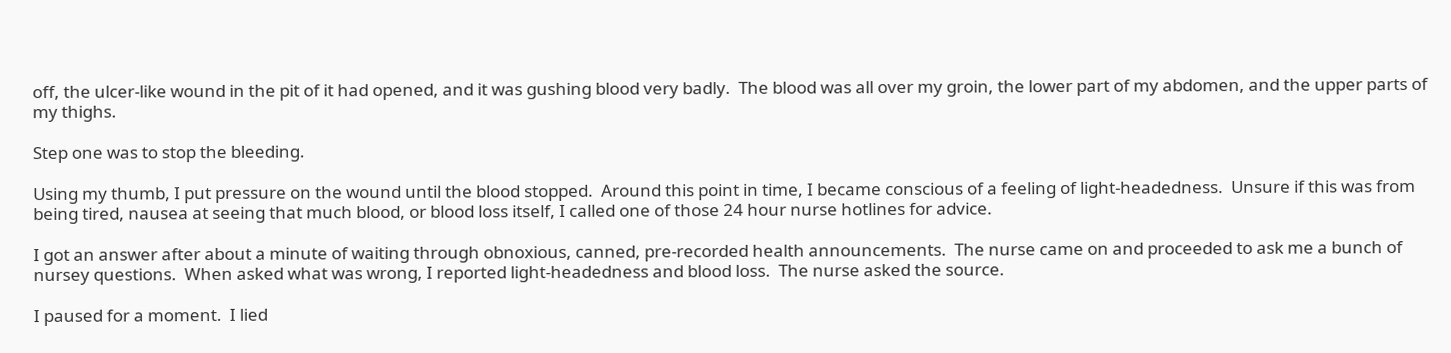off, the ulcer-like wound in the pit of it had opened, and it was gushing blood very badly.  The blood was all over my groin, the lower part of my abdomen, and the upper parts of my thighs.

Step one was to stop the bleeding.

Using my thumb, I put pressure on the wound until the blood stopped.  Around this point in time, I became conscious of a feeling of light-headedness.  Unsure if this was from being tired, nausea at seeing that much blood, or blood loss itself, I called one of those 24 hour nurse hotlines for advice.

I got an answer after about a minute of waiting through obnoxious, canned, pre-recorded health announcements.  The nurse came on and proceeded to ask me a bunch of nursey questions.  When asked what was wrong, I reported light-headedness and blood loss.  The nurse asked the source.

I paused for a moment.  I lied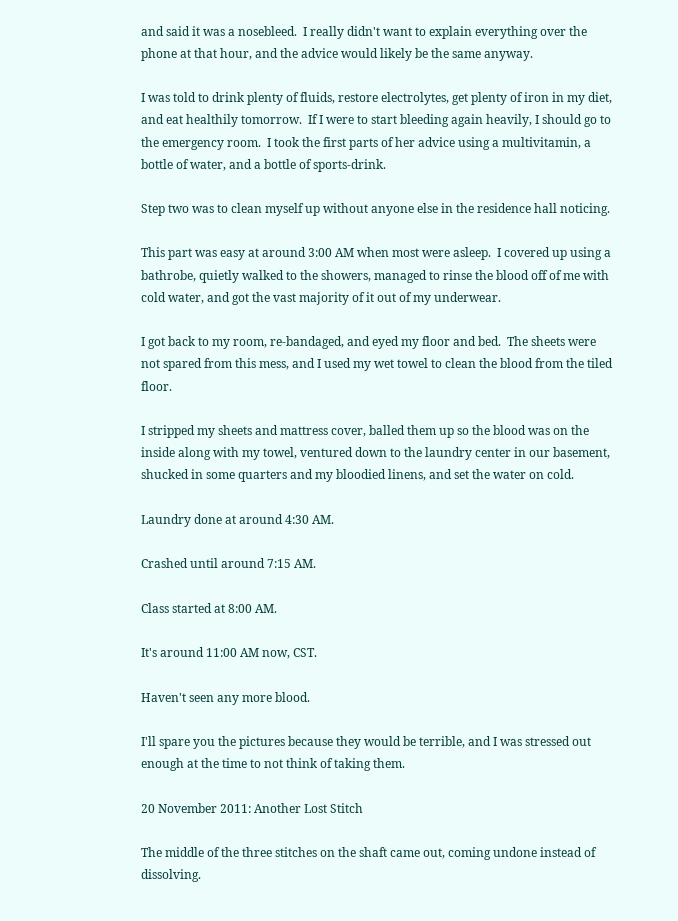and said it was a nosebleed.  I really didn't want to explain everything over the phone at that hour, and the advice would likely be the same anyway.

I was told to drink plenty of fluids, restore electrolytes, get plenty of iron in my diet, and eat healthily tomorrow.  If I were to start bleeding again heavily, I should go to the emergency room.  I took the first parts of her advice using a multivitamin, a bottle of water, and a bottle of sports-drink.

Step two was to clean myself up without anyone else in the residence hall noticing.

This part was easy at around 3:00 AM when most were asleep.  I covered up using a bathrobe, quietly walked to the showers, managed to rinse the blood off of me with cold water, and got the vast majority of it out of my underwear.

I got back to my room, re-bandaged, and eyed my floor and bed.  The sheets were not spared from this mess, and I used my wet towel to clean the blood from the tiled floor.

I stripped my sheets and mattress cover, balled them up so the blood was on the inside along with my towel, ventured down to the laundry center in our basement, shucked in some quarters and my bloodied linens, and set the water on cold.

Laundry done at around 4:30 AM.

Crashed until around 7:15 AM.

Class started at 8:00 AM.

It's around 11:00 AM now, CST.

Haven't seen any more blood.

I'll spare you the pictures because they would be terrible, and I was stressed out enough at the time to not think of taking them.

20 November 2011: Another Lost Stitch

The middle of the three stitches on the shaft came out, coming undone instead of dissolving.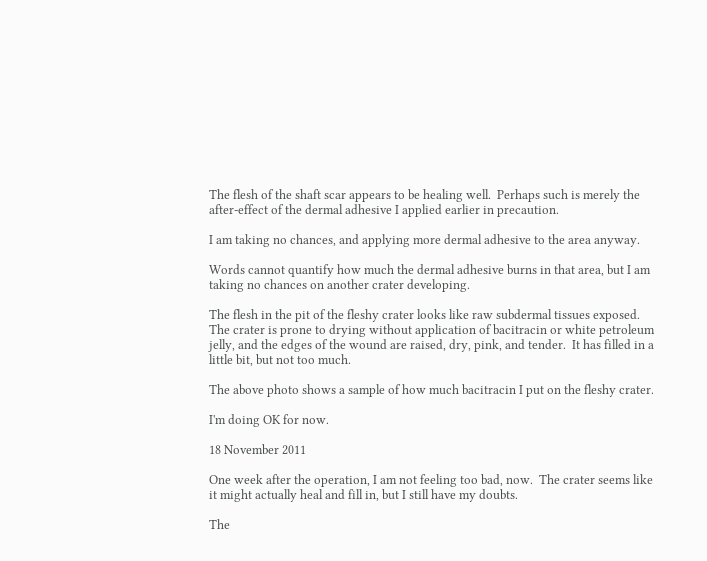The flesh of the shaft scar appears to be healing well.  Perhaps such is merely the after-effect of the dermal adhesive I applied earlier in precaution.

I am taking no chances, and applying more dermal adhesive to the area anyway.

Words cannot quantify how much the dermal adhesive burns in that area, but I am taking no chances on another crater developing.

The flesh in the pit of the fleshy crater looks like raw subdermal tissues exposed.  The crater is prone to drying without application of bacitracin or white petroleum jelly, and the edges of the wound are raised, dry, pink, and tender.  It has filled in a little bit, but not too much.

The above photo shows a sample of how much bacitracin I put on the fleshy crater.

I'm doing OK for now.

18 November 2011

One week after the operation, I am not feeling too bad, now.  The crater seems like it might actually heal and fill in, but I still have my doubts.

The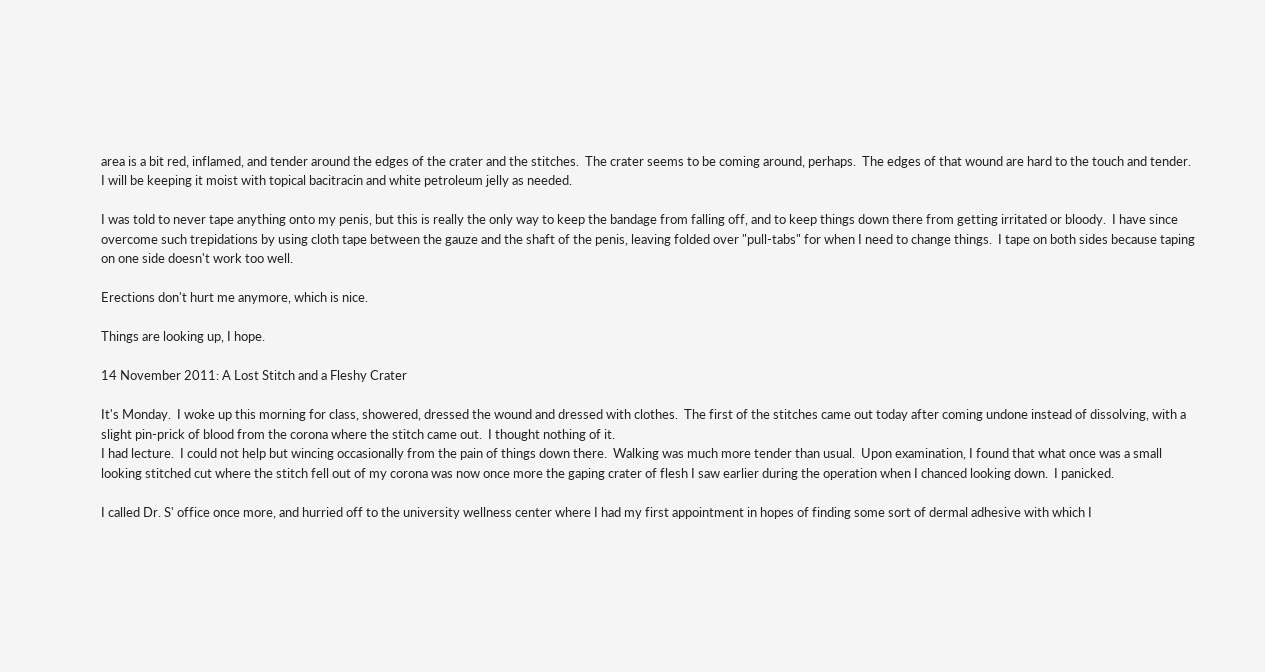area is a bit red, inflamed, and tender around the edges of the crater and the stitches.  The crater seems to be coming around, perhaps.  The edges of that wound are hard to the touch and tender.  I will be keeping it moist with topical bacitracin and white petroleum jelly as needed.

I was told to never tape anything onto my penis, but this is really the only way to keep the bandage from falling off, and to keep things down there from getting irritated or bloody.  I have since overcome such trepidations by using cloth tape between the gauze and the shaft of the penis, leaving folded over "pull-tabs" for when I need to change things.  I tape on both sides because taping on one side doesn't work too well.

Erections don't hurt me anymore, which is nice.

Things are looking up, I hope.

14 November 2011: A Lost Stitch and a Fleshy Crater

It's Monday.  I woke up this morning for class, showered, dressed the wound and dressed with clothes.  The first of the stitches came out today after coming undone instead of dissolving, with a slight pin-prick of blood from the corona where the stitch came out.  I thought nothing of it.
I had lecture.  I could not help but wincing occasionally from the pain of things down there.  Walking was much more tender than usual.  Upon examination, I found that what once was a small looking stitched cut where the stitch fell out of my corona was now once more the gaping crater of flesh I saw earlier during the operation when I chanced looking down.  I panicked.

I called Dr. S' office once more, and hurried off to the university wellness center where I had my first appointment in hopes of finding some sort of dermal adhesive with which I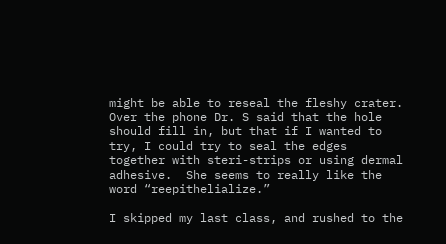might be able to reseal the fleshy crater.  Over the phone Dr. S said that the hole should fill in, but that if I wanted to try, I could try to seal the edges together with steri-strips or using dermal adhesive.  She seems to really like the word “reepithelialize.”

I skipped my last class, and rushed to the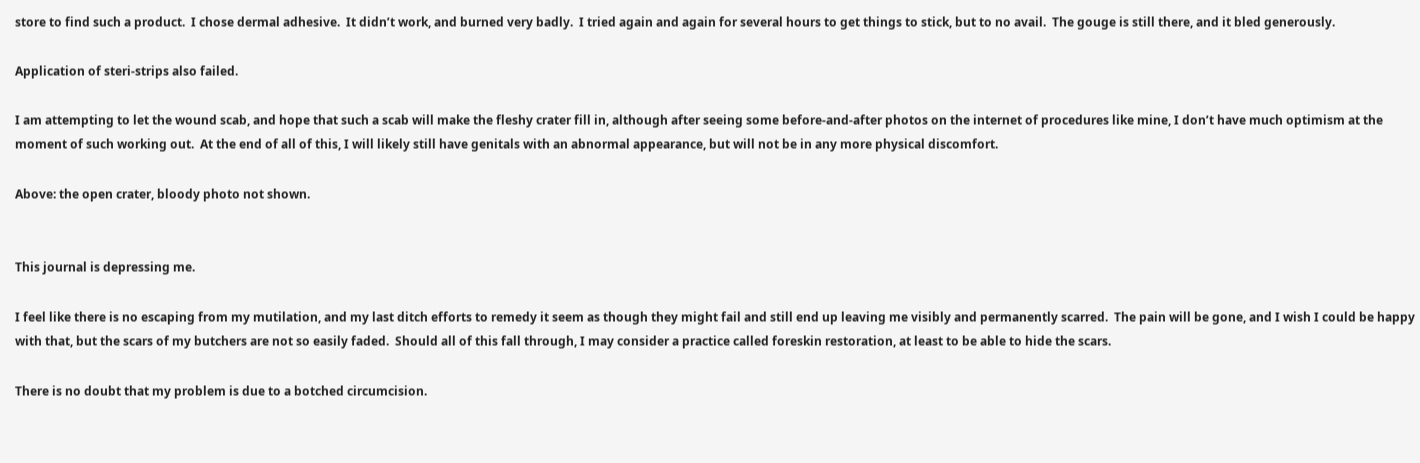store to find such a product.  I chose dermal adhesive.  It didn’t work, and burned very badly.  I tried again and again for several hours to get things to stick, but to no avail.  The gouge is still there, and it bled generously.

Application of steri-strips also failed.

I am attempting to let the wound scab, and hope that such a scab will make the fleshy crater fill in, although after seeing some before-and-after photos on the internet of procedures like mine, I don’t have much optimism at the moment of such working out.  At the end of all of this, I will likely still have genitals with an abnormal appearance, but will not be in any more physical discomfort.

Above: the open crater, bloody photo not shown.


This journal is depressing me.

I feel like there is no escaping from my mutilation, and my last ditch efforts to remedy it seem as though they might fail and still end up leaving me visibly and permanently scarred.  The pain will be gone, and I wish I could be happy with that, but the scars of my butchers are not so easily faded.  Should all of this fall through, I may consider a practice called foreskin restoration, at least to be able to hide the scars.

There is no doubt that my problem is due to a botched circumcision.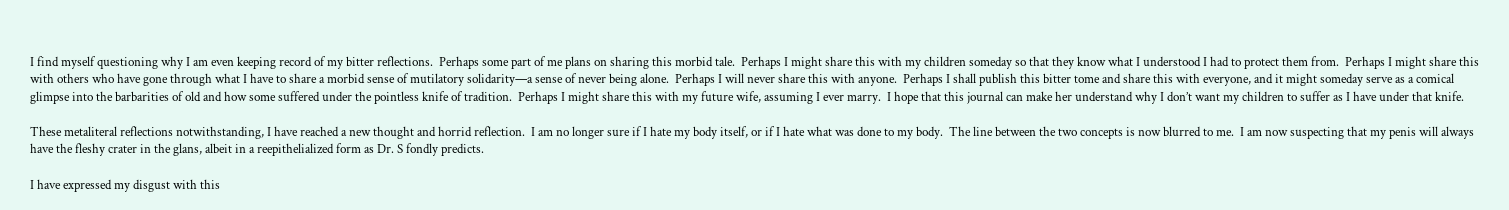I find myself questioning why I am even keeping record of my bitter reflections.  Perhaps some part of me plans on sharing this morbid tale.  Perhaps I might share this with my children someday so that they know what I understood I had to protect them from.  Perhaps I might share this with others who have gone through what I have to share a morbid sense of mutilatory solidarity—a sense of never being alone.  Perhaps I will never share this with anyone.  Perhaps I shall publish this bitter tome and share this with everyone, and it might someday serve as a comical glimpse into the barbarities of old and how some suffered under the pointless knife of tradition.  Perhaps I might share this with my future wife, assuming I ever marry.  I hope that this journal can make her understand why I don’t want my children to suffer as I have under that knife.

These metaliteral reflections notwithstanding, I have reached a new thought and horrid reflection.  I am no longer sure if I hate my body itself, or if I hate what was done to my body.  The line between the two concepts is now blurred to me.  I am now suspecting that my penis will always have the fleshy crater in the glans, albeit in a reepithelialized form as Dr. S fondly predicts.

I have expressed my disgust with this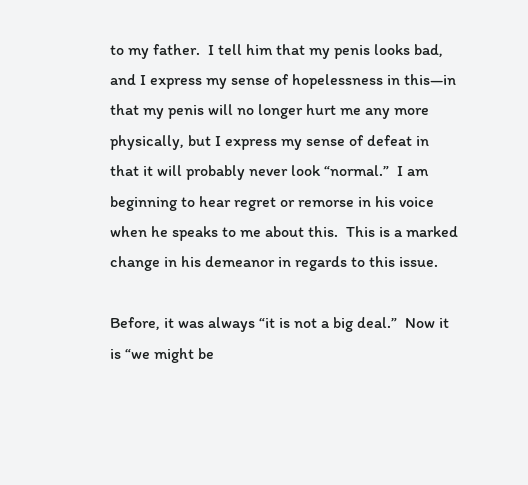to my father.  I tell him that my penis looks bad, and I express my sense of hopelessness in this—in that my penis will no longer hurt me any more physically, but I express my sense of defeat in that it will probably never look “normal.”  I am beginning to hear regret or remorse in his voice when he speaks to me about this.  This is a marked change in his demeanor in regards to this issue.

Before, it was always “it is not a big deal.”  Now it is “we might be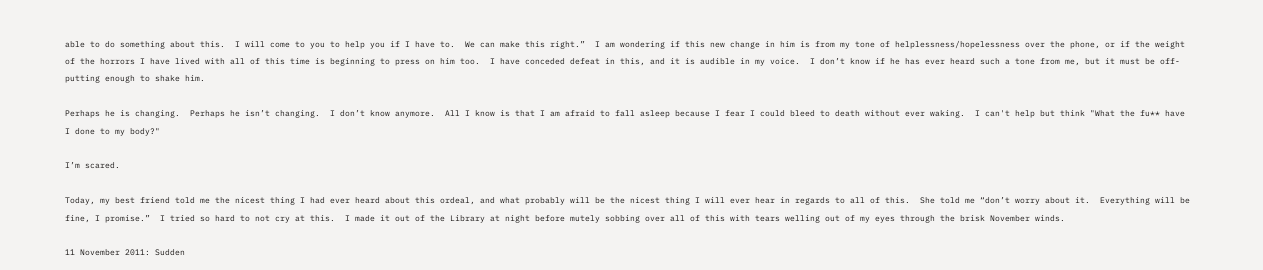able to do something about this.  I will come to you to help you if I have to.  We can make this right.”  I am wondering if this new change in him is from my tone of helplessness/hopelessness over the phone, or if the weight of the horrors I have lived with all of this time is beginning to press on him too.  I have conceded defeat in this, and it is audible in my voice.  I don’t know if he has ever heard such a tone from me, but it must be off-putting enough to shake him.

Perhaps he is changing.  Perhaps he isn’t changing.  I don’t know anymore.  All I know is that I am afraid to fall asleep because I fear I could bleed to death without ever waking.  I can't help but think "What the fu** have I done to my body?"

I’m scared.

Today, my best friend told me the nicest thing I had ever heard about this ordeal, and what probably will be the nicest thing I will ever hear in regards to all of this.  She told me “don’t worry about it.  Everything will be fine, I promise.”  I tried so hard to not cry at this.  I made it out of the Library at night before mutely sobbing over all of this with tears welling out of my eyes through the brisk November winds.

11 November 2011: Sudden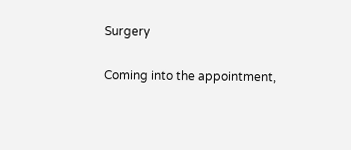Surgery

Coming into the appointment,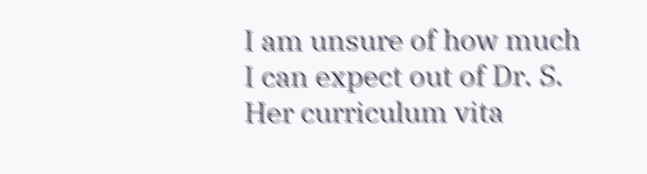I am unsure of how much I can expect out of Dr. S.  Her curriculum vita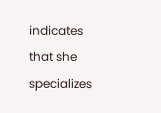indicates that she specializes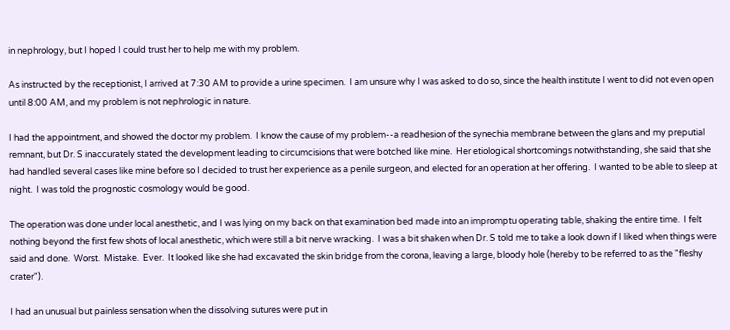in nephrology, but I hoped I could trust her to help me with my problem.

As instructed by the receptionist, I arrived at 7:30 AM to provide a urine specimen.  I am unsure why I was asked to do so, since the health institute I went to did not even open until 8:00 AM, and my problem is not nephrologic in nature.

I had the appointment, and showed the doctor my problem.  I know the cause of my problem--a readhesion of the synechia membrane between the glans and my preputial remnant, but Dr. S inaccurately stated the development leading to circumcisions that were botched like mine.  Her etiological shortcomings notwithstanding, she said that she had handled several cases like mine before so I decided to trust her experience as a penile surgeon, and elected for an operation at her offering.  I wanted to be able to sleep at night.  I was told the prognostic cosmology would be good.

The operation was done under local anesthetic, and I was lying on my back on that examination bed made into an impromptu operating table, shaking the entire time.  I felt nothing beyond the first few shots of local anesthetic, which were still a bit nerve wracking.  I was a bit shaken when Dr. S told me to take a look down if I liked when things were said and done.  Worst.  Mistake.  Ever.  It looked like she had excavated the skin bridge from the corona, leaving a large, bloody hole (hereby to be referred to as the "fleshy crater").

I had an unusual but painless sensation when the dissolving sutures were put in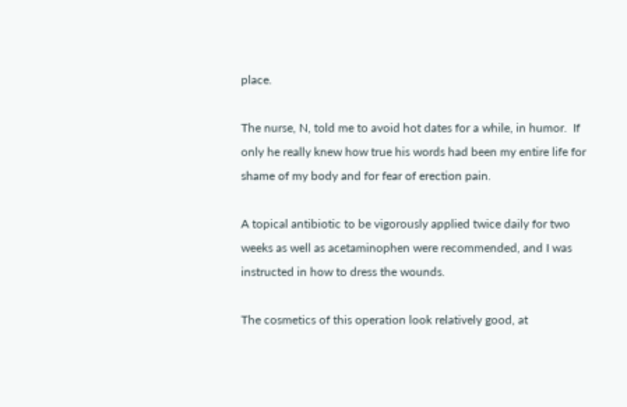place.

The nurse, N, told me to avoid hot dates for a while, in humor.  If only he really knew how true his words had been my entire life for shame of my body and for fear of erection pain.

A topical antibiotic to be vigorously applied twice daily for two weeks as well as acetaminophen were recommended, and I was instructed in how to dress the wounds.

The cosmetics of this operation look relatively good, at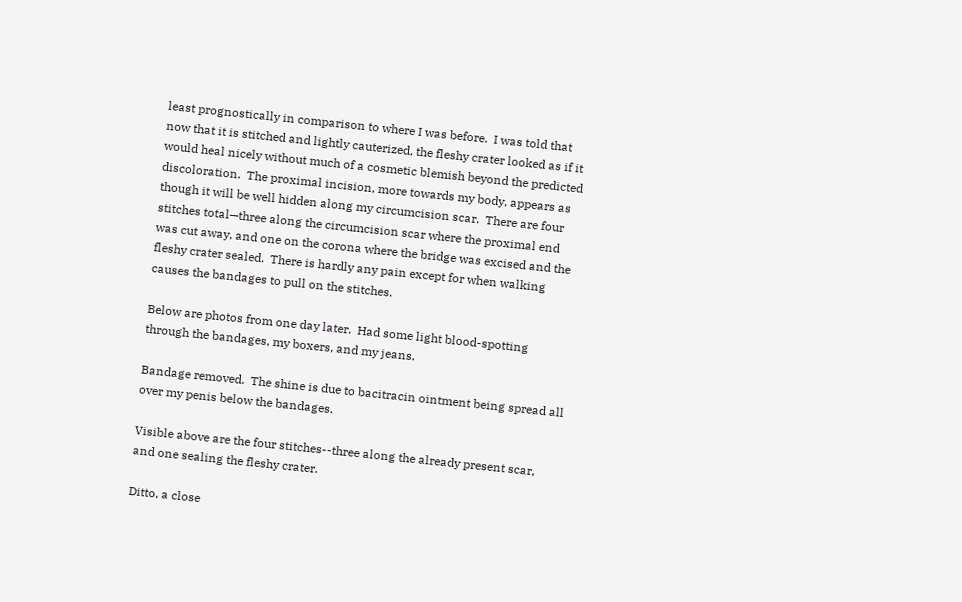least prognostically in comparison to where I was before.  I was told that now that it is stitched and lightly cauterized, the fleshy crater looked as if it would heal nicely without much of a cosmetic blemish beyond the predicted discoloration.  The proximal incision, more towards my body, appears as though it will be well hidden along my circumcision scar.  There are four stitches total—three along the circumcision scar where the proximal end was cut away, and one on the corona where the bridge was excised and the fleshy crater sealed.  There is hardly any pain except for when walking causes the bandages to pull on the stitches.

Below are photos from one day later.  Had some light blood-spotting through the bandages, my boxers, and my jeans.

Bandage removed.  The shine is due to bacitracin ointment being spread all over my penis below the bandages.

Visible above are the four stitches--three along the already present scar, and one sealing the fleshy crater.

Ditto, a close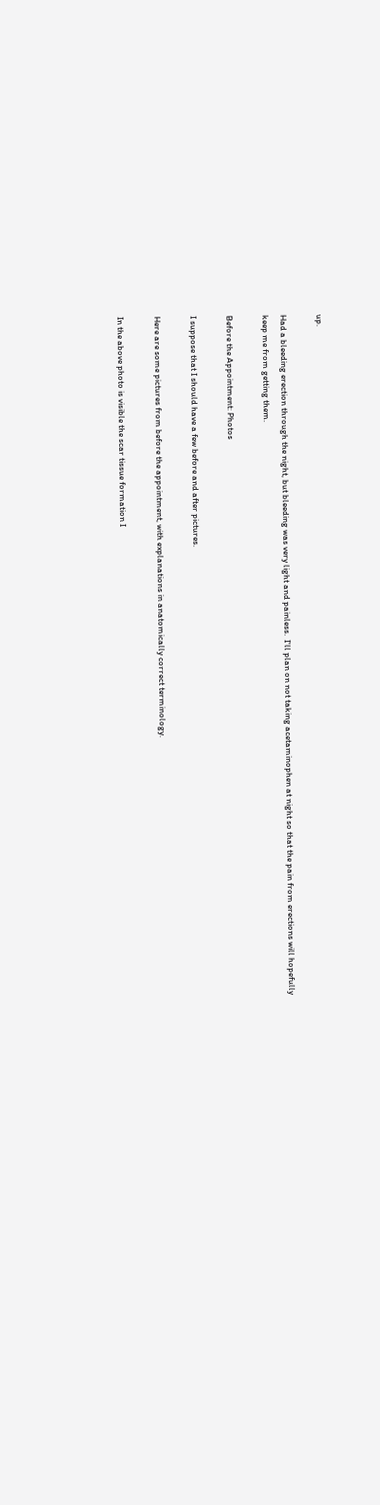up.

Had a bleeding erection through the night, but bleeding was very light and painless.  I'll plan on not taking acetaminophen at night so that the pain from erections will hopefully keep me from getting them.

Before the Appointment: Photos

I suppose that I should have a few before and after pictures.

Here are some pictures from before the appointment, with explanations in anatomically correct terminology.

In the above photo is visible the scar tissue formation I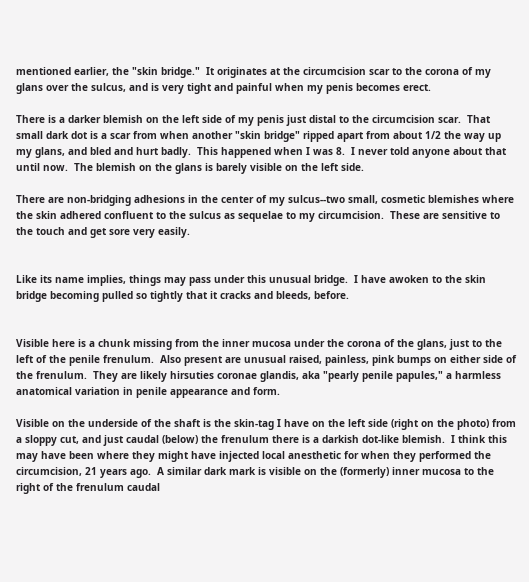mentioned earlier, the "skin bridge."  It originates at the circumcision scar to the corona of my glans over the sulcus, and is very tight and painful when my penis becomes erect.

There is a darker blemish on the left side of my penis just distal to the circumcision scar.  That small dark dot is a scar from when another "skin bridge" ripped apart from about 1/2 the way up my glans, and bled and hurt badly.  This happened when I was 8.  I never told anyone about that until now.  The blemish on the glans is barely visible on the left side.

There are non-bridging adhesions in the center of my sulcus--two small, cosmetic blemishes where the skin adhered confluent to the sulcus as sequelae to my circumcision.  These are sensitive to the touch and get sore very easily.


Like its name implies, things may pass under this unusual bridge.  I have awoken to the skin bridge becoming pulled so tightly that it cracks and bleeds, before.


Visible here is a chunk missing from the inner mucosa under the corona of the glans, just to the left of the penile frenulum.  Also present are unusual raised, painless, pink bumps on either side of the frenulum.  They are likely hirsuties coronae glandis, aka "pearly penile papules," a harmless anatomical variation in penile appearance and form.

Visible on the underside of the shaft is the skin-tag I have on the left side (right on the photo) from a sloppy cut, and just caudal (below) the frenulum there is a darkish dot-like blemish.  I think this may have been where they might have injected local anesthetic for when they performed the circumcision, 21 years ago.  A similar dark mark is visible on the (formerly) inner mucosa to the right of the frenulum caudal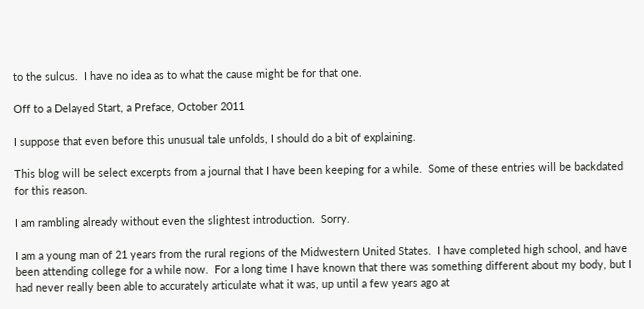to the sulcus.  I have no idea as to what the cause might be for that one.

Off to a Delayed Start, a Preface, October 2011

I suppose that even before this unusual tale unfolds, I should do a bit of explaining.

This blog will be select excerpts from a journal that I have been keeping for a while.  Some of these entries will be backdated for this reason.

I am rambling already without even the slightest introduction.  Sorry.

I am a young man of 21 years from the rural regions of the Midwestern United States.  I have completed high school, and have been attending college for a while now.  For a long time I have known that there was something different about my body, but I had never really been able to accurately articulate what it was, up until a few years ago at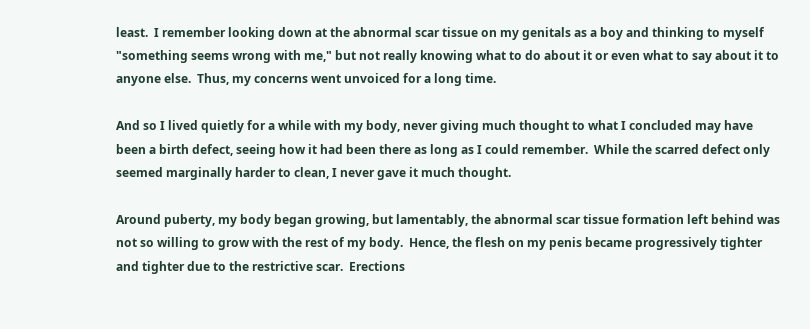least.  I remember looking down at the abnormal scar tissue on my genitals as a boy and thinking to myself "something seems wrong with me," but not really knowing what to do about it or even what to say about it to anyone else.  Thus, my concerns went unvoiced for a long time.

And so I lived quietly for a while with my body, never giving much thought to what I concluded may have been a birth defect, seeing how it had been there as long as I could remember.  While the scarred defect only seemed marginally harder to clean, I never gave it much thought.

Around puberty, my body began growing, but lamentably, the abnormal scar tissue formation left behind was not so willing to grow with the rest of my body.  Hence, the flesh on my penis became progressively tighter and tighter due to the restrictive scar.  Erections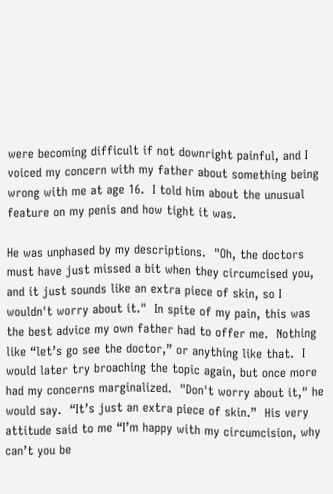were becoming difficult if not downright painful, and I voiced my concern with my father about something being wrong with me at age 16.  I told him about the unusual feature on my penis and how tight it was.

He was unphased by my descriptions.  "Oh, the doctors must have just missed a bit when they circumcised you, and it just sounds like an extra piece of skin, so I wouldn't worry about it."  In spite of my pain, this was the best advice my own father had to offer me.  Nothing like “let’s go see the doctor,” or anything like that.  I would later try broaching the topic again, but once more had my concerns marginalized.  "Don't worry about it," he would say.  “It’s just an extra piece of skin.”  His very attitude said to me “I’m happy with my circumcision, why can’t you be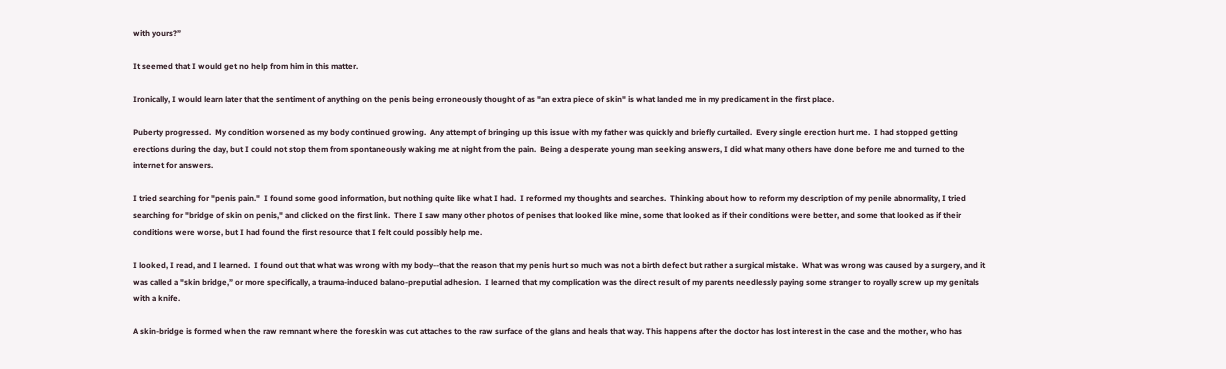with yours?”

It seemed that I would get no help from him in this matter.

Ironically, I would learn later that the sentiment of anything on the penis being erroneously thought of as "an extra piece of skin" is what landed me in my predicament in the first place.

Puberty progressed.  My condition worsened as my body continued growing.  Any attempt of bringing up this issue with my father was quickly and briefly curtailed.  Every single erection hurt me.  I had stopped getting erections during the day, but I could not stop them from spontaneously waking me at night from the pain.  Being a desperate young man seeking answers, I did what many others have done before me and turned to the internet for answers.

I tried searching for "penis pain."  I found some good information, but nothing quite like what I had.  I reformed my thoughts and searches.  Thinking about how to reform my description of my penile abnormality, I tried searching for "bridge of skin on penis," and clicked on the first link.  There I saw many other photos of penises that looked like mine, some that looked as if their conditions were better, and some that looked as if their conditions were worse, but I had found the first resource that I felt could possibly help me.

I looked, I read, and I learned.  I found out that what was wrong with my body--that the reason that my penis hurt so much was not a birth defect but rather a surgical mistake.  What was wrong was caused by a surgery, and it was called a "skin bridge,” or more specifically, a trauma-induced balano-preputial adhesion.  I learned that my complication was the direct result of my parents needlessly paying some stranger to royally screw up my genitals with a knife.

A skin-bridge is formed when the raw remnant where the foreskin was cut attaches to the raw surface of the glans and heals that way. This happens after the doctor has lost interest in the case and the mother, who has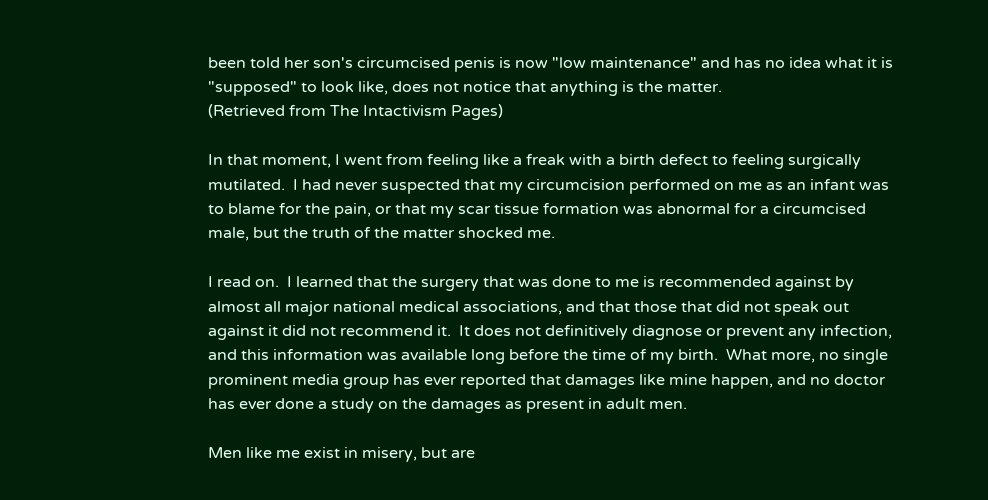been told her son's circumcised penis is now "low maintenance" and has no idea what it is "supposed" to look like, does not notice that anything is the matter.
(Retrieved from The Intactivism Pages)

In that moment, I went from feeling like a freak with a birth defect to feeling surgically mutilated.  I had never suspected that my circumcision performed on me as an infant was to blame for the pain, or that my scar tissue formation was abnormal for a circumcised male, but the truth of the matter shocked me.

I read on.  I learned that the surgery that was done to me is recommended against by almost all major national medical associations, and that those that did not speak out against it did not recommend it.  It does not definitively diagnose or prevent any infection, and this information was available long before the time of my birth.  What more, no single prominent media group has ever reported that damages like mine happen, and no doctor has ever done a study on the damages as present in adult men.

Men like me exist in misery, but are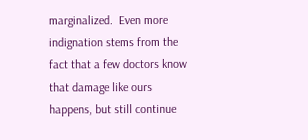marginalized.  Even more indignation stems from the fact that a few doctors know that damage like ours happens, but still continue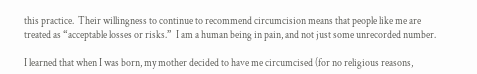this practice.  Their willingness to continue to recommend circumcision means that people like me are treated as “acceptable losses or risks.”  I am a human being in pain, and not just some unrecorded number.

I learned that when I was born, my mother decided to have me circumcised (for no religious reasons,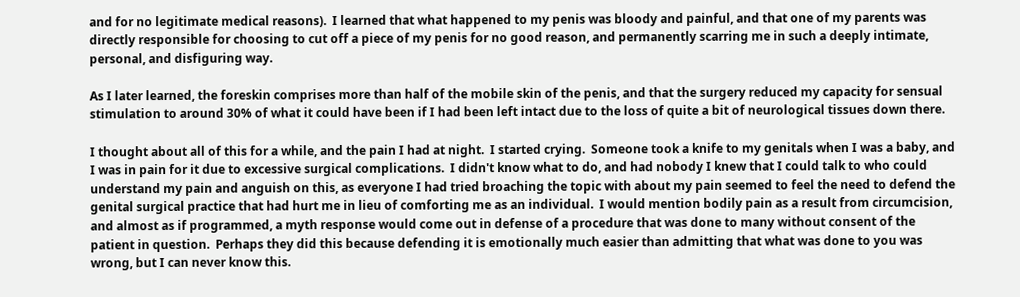and for no legitimate medical reasons).  I learned that what happened to my penis was bloody and painful, and that one of my parents was directly responsible for choosing to cut off a piece of my penis for no good reason, and permanently scarring me in such a deeply intimate, personal, and disfiguring way.

As I later learned, the foreskin comprises more than half of the mobile skin of the penis, and that the surgery reduced my capacity for sensual stimulation to around 30% of what it could have been if I had been left intact due to the loss of quite a bit of neurological tissues down there.

I thought about all of this for a while, and the pain I had at night.  I started crying.  Someone took a knife to my genitals when I was a baby, and I was in pain for it due to excessive surgical complications.  I didn't know what to do, and had nobody I knew that I could talk to who could understand my pain and anguish on this, as everyone I had tried broaching the topic with about my pain seemed to feel the need to defend the genital surgical practice that had hurt me in lieu of comforting me as an individual.  I would mention bodily pain as a result from circumcision, and almost as if programmed, a myth response would come out in defense of a procedure that was done to many without consent of the patient in question.  Perhaps they did this because defending it is emotionally much easier than admitting that what was done to you was wrong, but I can never know this.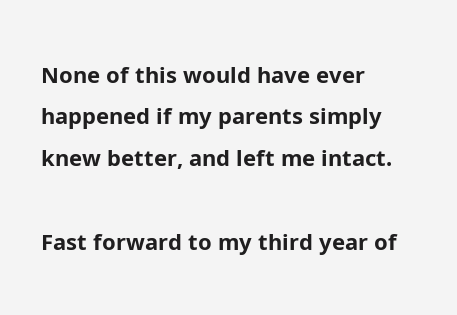None of this would have ever happened if my parents simply knew better, and left me intact.

Fast forward to my third year of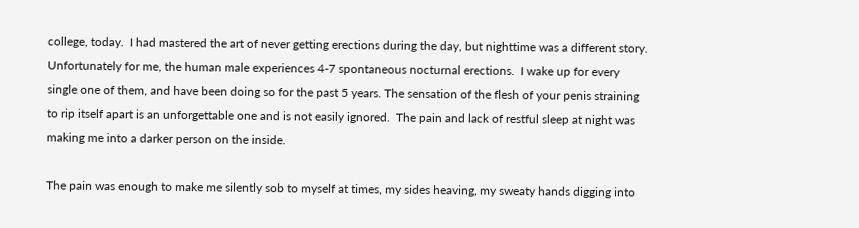college, today.  I had mastered the art of never getting erections during the day, but nighttime was a different story.  Unfortunately for me, the human male experiences 4-7 spontaneous nocturnal erections.  I wake up for every single one of them, and have been doing so for the past 5 years. The sensation of the flesh of your penis straining to rip itself apart is an unforgettable one and is not easily ignored.  The pain and lack of restful sleep at night was making me into a darker person on the inside.

The pain was enough to make me silently sob to myself at times, my sides heaving, my sweaty hands digging into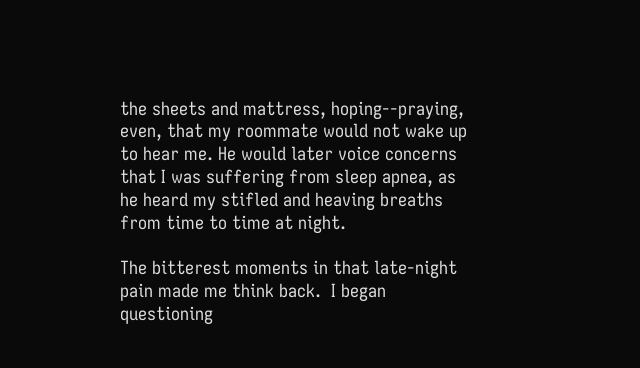the sheets and mattress, hoping--praying, even, that my roommate would not wake up to hear me. He would later voice concerns that I was suffering from sleep apnea, as he heard my stifled and heaving breaths from time to time at night.

The bitterest moments in that late-night pain made me think back.  I began questioning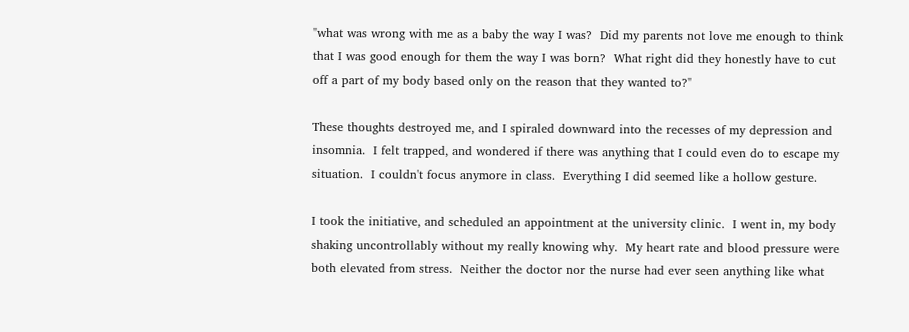"what was wrong with me as a baby the way I was?  Did my parents not love me enough to think that I was good enough for them the way I was born?  What right did they honestly have to cut off a part of my body based only on the reason that they wanted to?"

These thoughts destroyed me, and I spiraled downward into the recesses of my depression and insomnia.  I felt trapped, and wondered if there was anything that I could even do to escape my situation.  I couldn't focus anymore in class.  Everything I did seemed like a hollow gesture.

I took the initiative, and scheduled an appointment at the university clinic.  I went in, my body shaking uncontrollably without my really knowing why.  My heart rate and blood pressure were both elevated from stress.  Neither the doctor nor the nurse had ever seen anything like what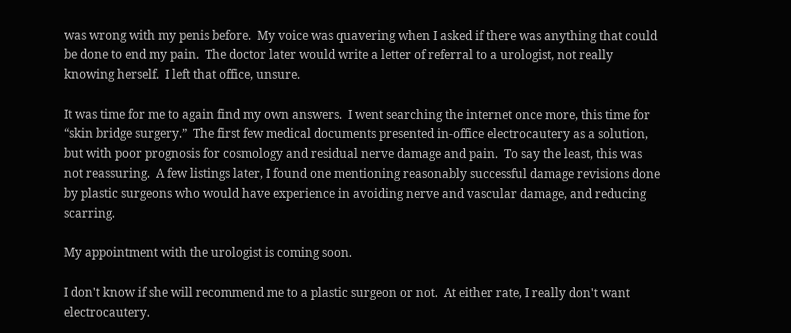was wrong with my penis before.  My voice was quavering when I asked if there was anything that could be done to end my pain.  The doctor later would write a letter of referral to a urologist, not really knowing herself.  I left that office, unsure.

It was time for me to again find my own answers.  I went searching the internet once more, this time for “skin bridge surgery.”  The first few medical documents presented in-office electrocautery as a solution, but with poor prognosis for cosmology and residual nerve damage and pain.  To say the least, this was not reassuring.  A few listings later, I found one mentioning reasonably successful damage revisions done by plastic surgeons who would have experience in avoiding nerve and vascular damage, and reducing scarring.

My appointment with the urologist is coming soon.

I don't know if she will recommend me to a plastic surgeon or not.  At either rate, I really don't want electrocautery.